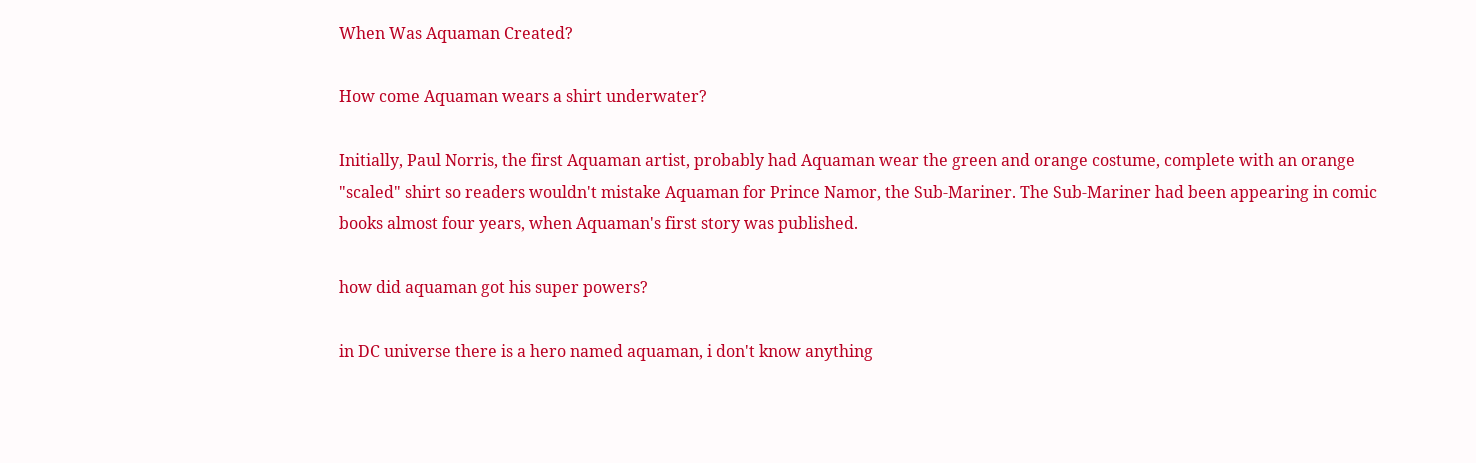When Was Aquaman Created?

How come Aquaman wears a shirt underwater?

Initially, Paul Norris, the first Aquaman artist, probably had Aquaman wear the green and orange costume, complete with an orange "scaled" shirt so readers wouldn't mistake Aquaman for Prince Namor, the Sub-Mariner. The Sub-Mariner had been appearing in comic books almost four years, when Aquaman's first story was published.

how did aquaman got his super powers?

in DC universe there is a hero named aquaman, i don't know anything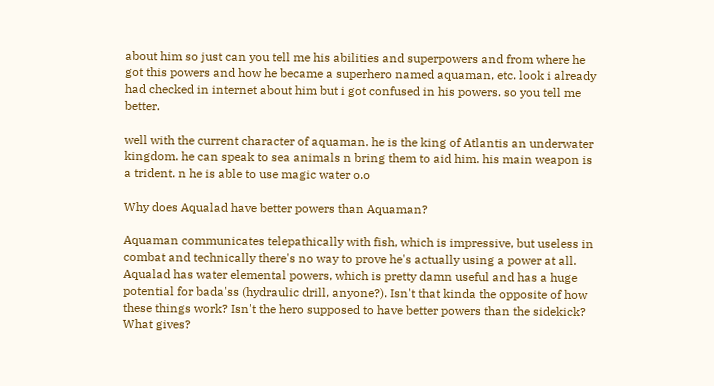about him so just can you tell me his abilities and superpowers and from where he got this powers and how he became a superhero named aquaman, etc. look i already had checked in internet about him but i got confused in his powers. so you tell me better.

well with the current character of aquaman. he is the king of Atlantis an underwater kingdom. he can speak to sea animals n bring them to aid him. his main weapon is a trident. n he is able to use magic water o.o

Why does Aqualad have better powers than Aquaman?

Aquaman communicates telepathically with fish, which is impressive, but useless in combat and technically there's no way to prove he's actually using a power at all. Aqualad has water elemental powers, which is pretty damn useful and has a huge potential for bada'ss (hydraulic drill, anyone?). Isn't that kinda the opposite of how these things work? Isn't the hero supposed to have better powers than the sidekick? What gives?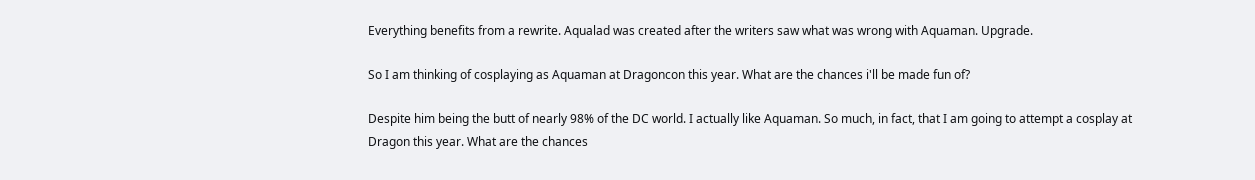Everything benefits from a rewrite. Aqualad was created after the writers saw what was wrong with Aquaman. Upgrade.

So I am thinking of cosplaying as Aquaman at Dragoncon this year. What are the chances i'll be made fun of?

Despite him being the butt of nearly 98% of the DC world. I actually like Aquaman. So much, in fact, that I am going to attempt a cosplay at Dragon this year. What are the chances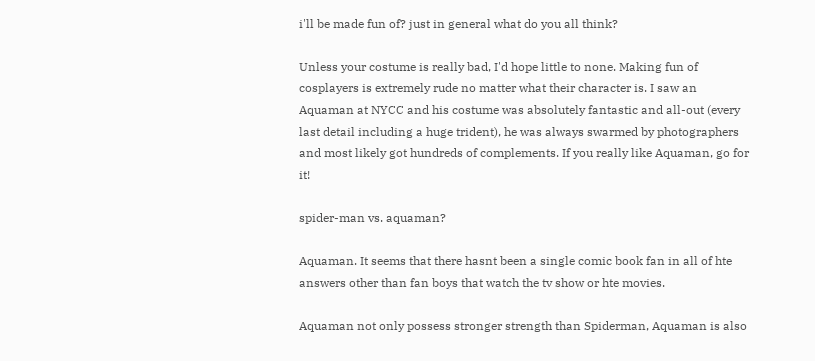i'll be made fun of? just in general what do you all think?

Unless your costume is really bad, I'd hope little to none. Making fun of cosplayers is extremely rude no matter what their character is. I saw an Aquaman at NYCC and his costume was absolutely fantastic and all-out (every last detail including a huge trident), he was always swarmed by photographers and most likely got hundreds of complements. If you really like Aquaman, go for it!

spider-man vs. aquaman?

Aquaman. It seems that there hasnt been a single comic book fan in all of hte answers other than fan boys that watch the tv show or hte movies.

Aquaman not only possess stronger strength than Spiderman, Aquaman is also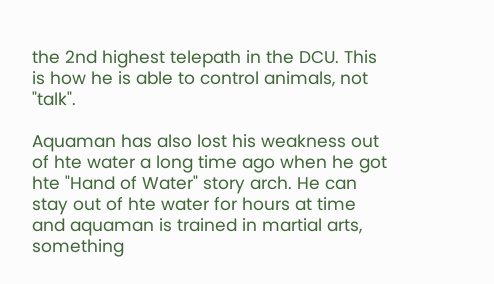the 2nd highest telepath in the DCU. This is how he is able to control animals, not "talk".

Aquaman has also lost his weakness out of hte water a long time ago when he got hte "Hand of Water" story arch. He can stay out of hte water for hours at time and aquaman is trained in martial arts, something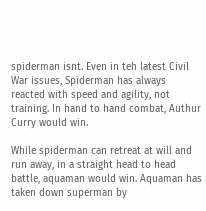spiderman isnt. Even in teh latest Civil War issues, Spiderman has always reacted with speed and agility, not training. In hand to hand combat, Authur Curry would win.

While spiderman can retreat at will and run away, in a straight head to head battle, aquaman would win. Aquaman has taken down superman by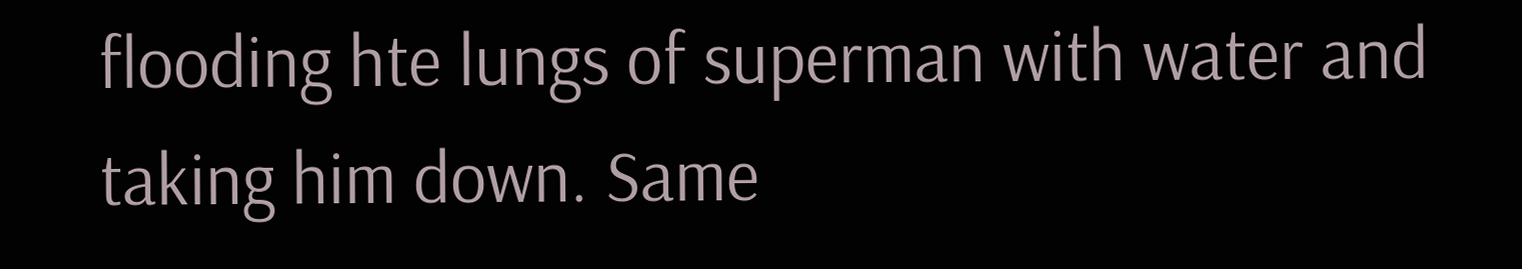flooding hte lungs of superman with water and taking him down. Same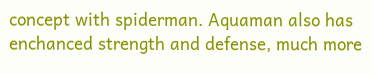concept with spiderman. Aquaman also has enchanced strength and defense, much more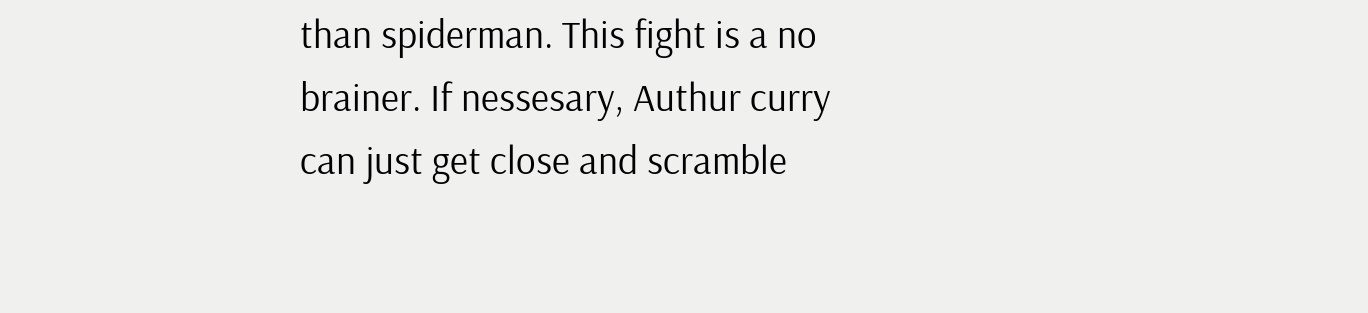than spiderman. This fight is a no brainer. If nessesary, Authur curry can just get close and scramble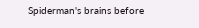Spiderman's brains before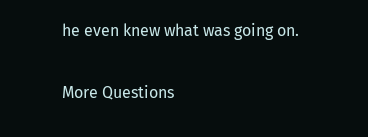he even knew what was going on.

More Questions